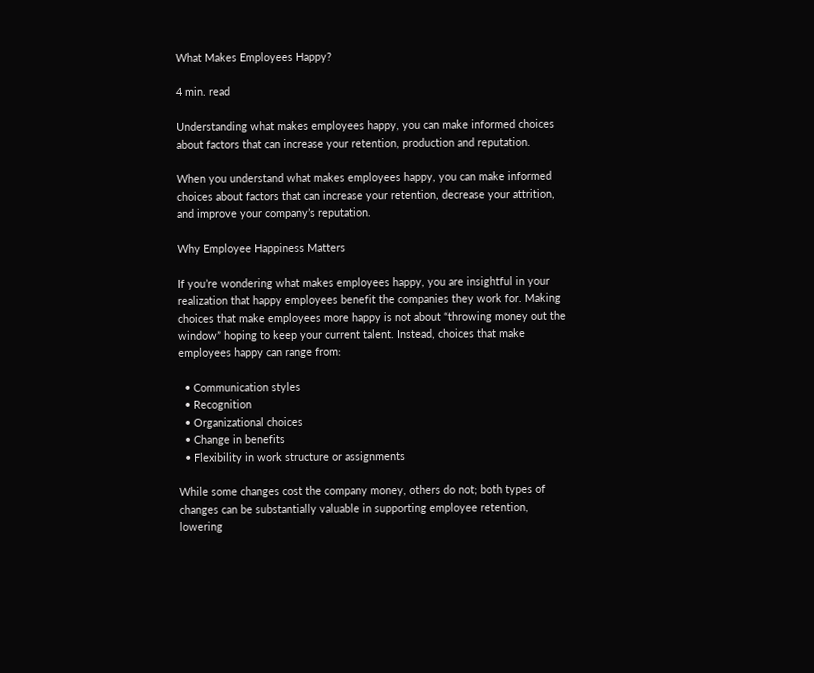What Makes Employees Happy?

4 min. read

Understanding what makes employees happy, you can make informed choices about factors that can increase your retention, production and reputation.

When you understand what makes employees happy, you can make informed choices about factors that can increase your retention, decrease your attrition, and improve your company’s reputation.

Why Employee Happiness Matters

If you’re wondering what makes employees happy, you are insightful in your realization that happy employees benefit the companies they work for. Making choices that make employees more happy is not about “throwing money out the window” hoping to keep your current talent. Instead, choices that make employees happy can range from:

  • Communication styles
  • Recognition
  • Organizational choices
  • Change in benefits
  • Flexibility in work structure or assignments

While some changes cost the company money, others do not; both types of changes can be substantially valuable in supporting employee retention, lowering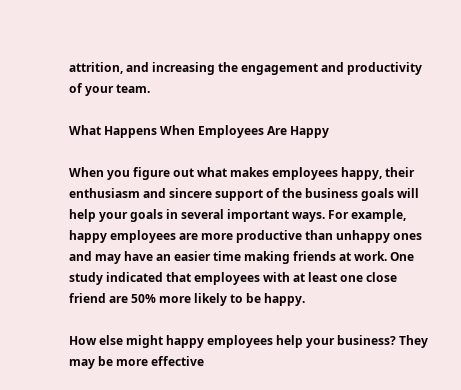attrition, and increasing the engagement and productivity of your team.

What Happens When Employees Are Happy

When you figure out what makes employees happy, their enthusiasm and sincere support of the business goals will help your goals in several important ways. For example, happy employees are more productive than unhappy ones and may have an easier time making friends at work. One study indicated that employees with at least one close friend are 50% more likely to be happy.

How else might happy employees help your business? They may be more effective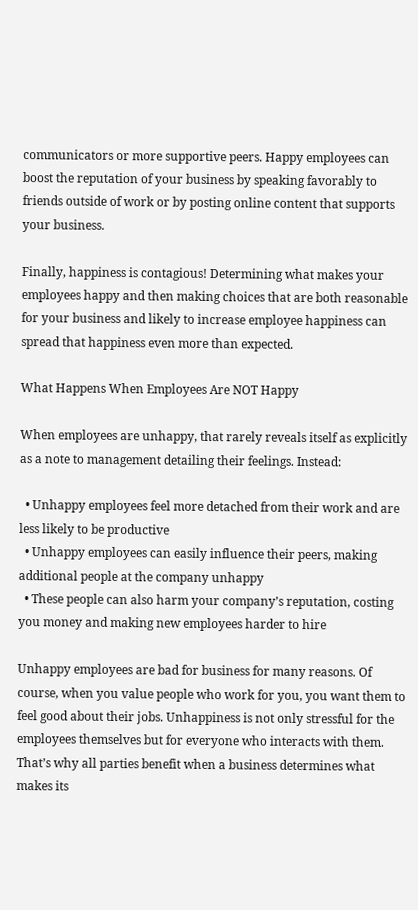communicators or more supportive peers. Happy employees can boost the reputation of your business by speaking favorably to friends outside of work or by posting online content that supports your business.

Finally, happiness is contagious! Determining what makes your employees happy and then making choices that are both reasonable for your business and likely to increase employee happiness can spread that happiness even more than expected.

What Happens When Employees Are NOT Happy

When employees are unhappy, that rarely reveals itself as explicitly as a note to management detailing their feelings. Instead:

  • Unhappy employees feel more detached from their work and are less likely to be productive
  • Unhappy employees can easily influence their peers, making additional people at the company unhappy
  • These people can also harm your company’s reputation, costing you money and making new employees harder to hire

Unhappy employees are bad for business for many reasons. Of course, when you value people who work for you, you want them to feel good about their jobs. Unhappiness is not only stressful for the employees themselves but for everyone who interacts with them. That’s why all parties benefit when a business determines what makes its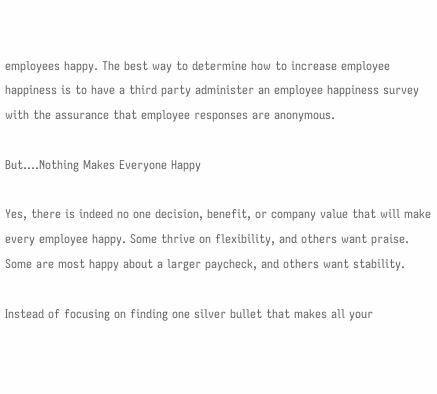employees happy. The best way to determine how to increase employee happiness is to have a third party administer an employee happiness survey with the assurance that employee responses are anonymous.

But….Nothing Makes Everyone Happy

Yes, there is indeed no one decision, benefit, or company value that will make every employee happy. Some thrive on flexibility, and others want praise. Some are most happy about a larger paycheck, and others want stability.

Instead of focusing on finding one silver bullet that makes all your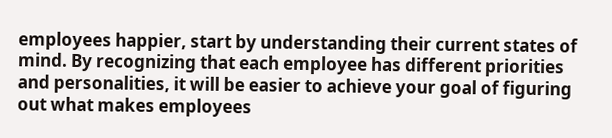employees happier, start by understanding their current states of mind. By recognizing that each employee has different priorities and personalities, it will be easier to achieve your goal of figuring out what makes employees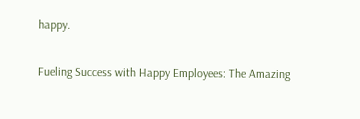happy.

Fueling Success with Happy Employees: The Amazing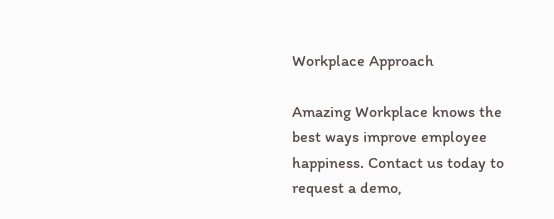Workplace Approach

Amazing Workplace knows the best ways improve employee happiness. Contact us today to request a demo,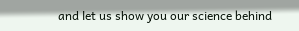and let us show you our science behind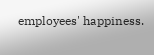employees' happiness.